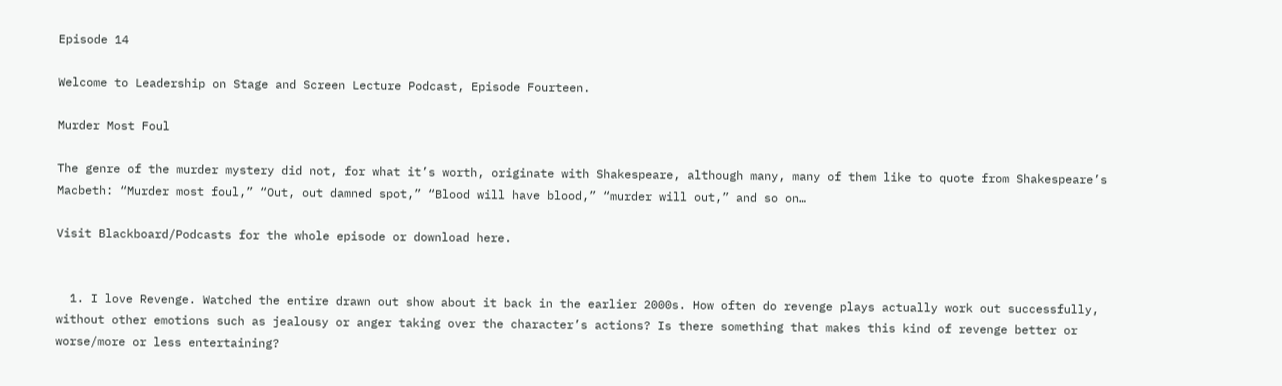Episode 14

Welcome to Leadership on Stage and Screen Lecture Podcast, Episode Fourteen.

Murder Most Foul

The genre of the murder mystery did not, for what it’s worth, originate with Shakespeare, although many, many of them like to quote from Shakespeare’s Macbeth: “Murder most foul,” “Out, out damned spot,” “Blood will have blood,” “murder will out,” and so on…

Visit Blackboard/Podcasts for the whole episode or download here.


  1. I love Revenge. Watched the entire drawn out show about it back in the earlier 2000s. How often do revenge plays actually work out successfully, without other emotions such as jealousy or anger taking over the character’s actions? Is there something that makes this kind of revenge better or worse/more or less entertaining?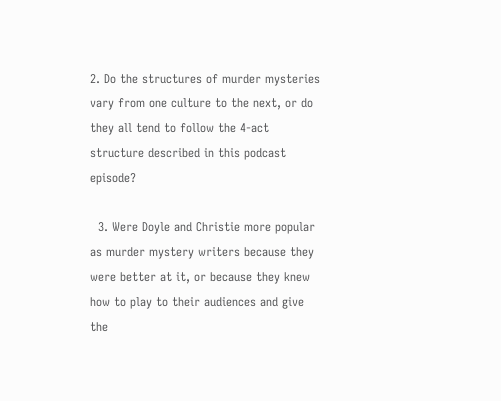2. Do the structures of murder mysteries vary from one culture to the next, or do they all tend to follow the 4-act structure described in this podcast episode?

  3. Were Doyle and Christie more popular as murder mystery writers because they were better at it, or because they knew how to play to their audiences and give the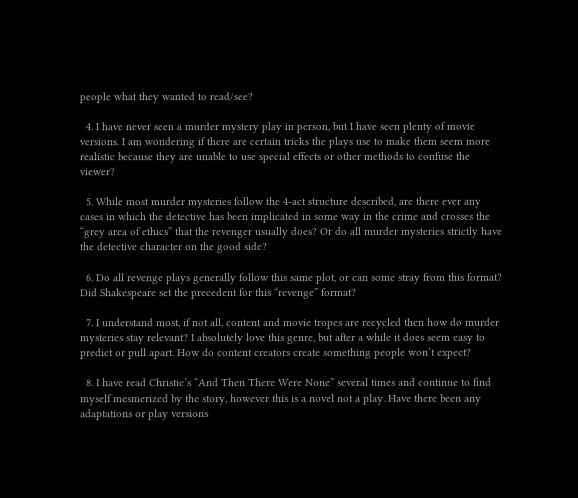people what they wanted to read/see?

  4. I have never seen a murder mystery play in person, but I have seen plenty of movie versions. I am wondering if there are certain tricks the plays use to make them seem more realistic because they are unable to use special effects or other methods to confuse the viewer?

  5. While most murder mysteries follow the 4-act structure described, are there ever any cases in which the detective has been implicated in some way in the crime and crosses the “grey area of ethics” that the revenger usually does? Or do all murder mysteries strictly have the detective character on the good side?

  6. Do all revenge plays generally follow this same plot, or can some stray from this format? Did Shakespeare set the precedent for this “revenge” format?

  7. I understand most, if not all, content and movie tropes are recycled then how do murder mysteries stay relevant? I absolutely love this genre, but after a while it does seem easy to predict or pull apart. How do content creators create something people won’t expect?

  8. I have read Christie’s “And Then There Were None” several times and continue to find myself mesmerized by the story, however this is a novel not a play. Have there been any adaptations or play versions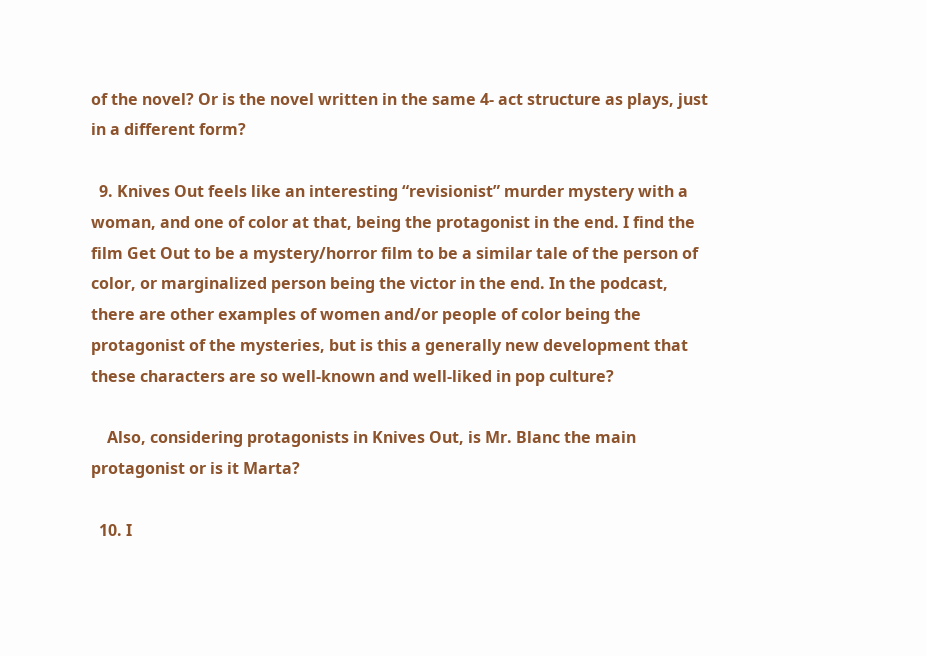of the novel? Or is the novel written in the same 4- act structure as plays, just in a different form?

  9. Knives Out feels like an interesting “revisionist” murder mystery with a woman, and one of color at that, being the protagonist in the end. I find the film Get Out to be a mystery/horror film to be a similar tale of the person of color, or marginalized person being the victor in the end. In the podcast, there are other examples of women and/or people of color being the protagonist of the mysteries, but is this a generally new development that these characters are so well-known and well-liked in pop culture?

    Also, considering protagonists in Knives Out, is Mr. Blanc the main protagonist or is it Marta?

  10. I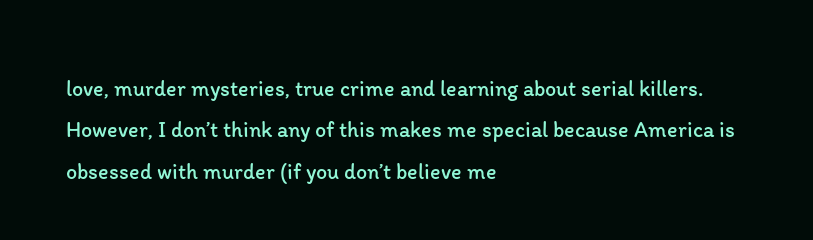love, murder mysteries, true crime and learning about serial killers. However, I don’t think any of this makes me special because America is obsessed with murder (if you don’t believe me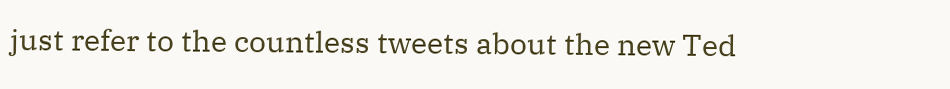just refer to the countless tweets about the new Ted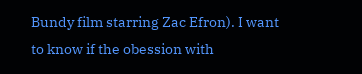Bundy film starring Zac Efron). I want to know if the obession with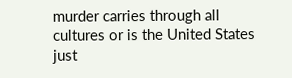murder carries through all cultures or is the United States just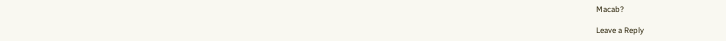Macab?

Leave a Reply